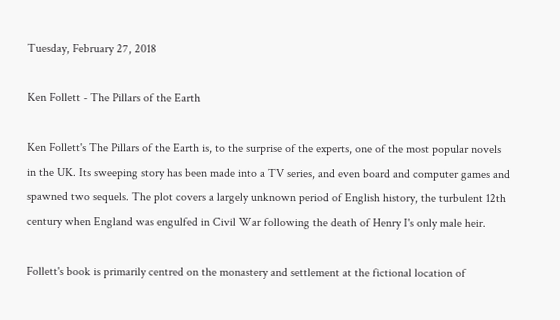Tuesday, February 27, 2018

Ken Follett - The Pillars of the Earth

Ken Follett's The Pillars of the Earth is, to the surprise of the experts, one of the most popular novels in the UK. Its sweeping story has been made into a TV series, and even board and computer games and spawned two sequels. The plot covers a largely unknown period of English history, the turbulent 12th century when England was engulfed in Civil War following the death of Henry I's only male heir.

Follett's book is primarily centred on the monastery and settlement at the fictional location of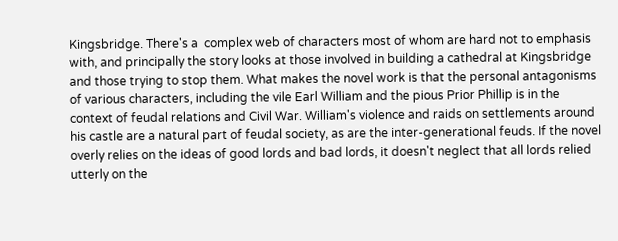Kingsbridge. There's a  complex web of characters most of whom are hard not to emphasis with, and principally the story looks at those involved in building a cathedral at Kingsbridge and those trying to stop them. What makes the novel work is that the personal antagonisms of various characters, including the vile Earl William and the pious Prior Phillip is in the context of feudal relations and Civil War. William's violence and raids on settlements around his castle are a natural part of feudal society, as are the inter-generational feuds. If the novel overly relies on the ideas of good lords and bad lords, it doesn't neglect that all lords relied utterly on the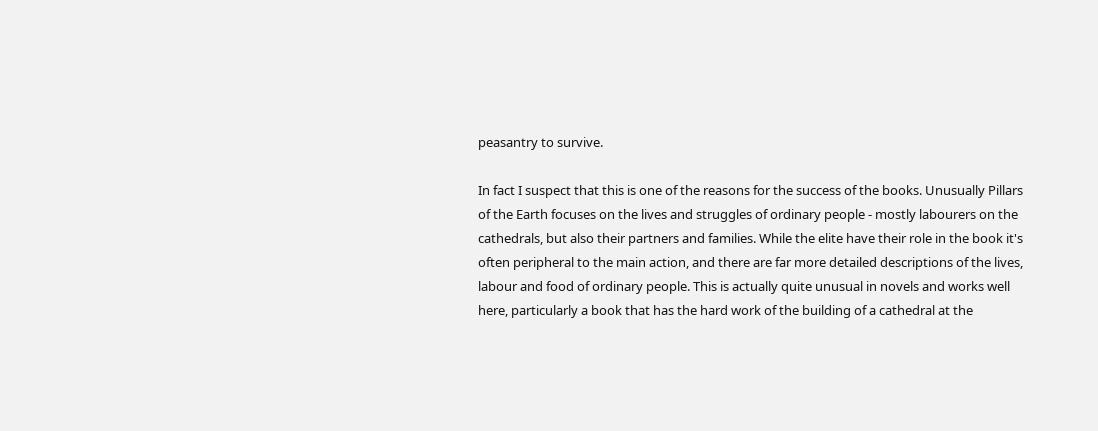peasantry to survive.

In fact I suspect that this is one of the reasons for the success of the books. Unusually Pillars of the Earth focuses on the lives and struggles of ordinary people - mostly labourers on the cathedrals, but also their partners and families. While the elite have their role in the book it's often peripheral to the main action, and there are far more detailed descriptions of the lives, labour and food of ordinary people. This is actually quite unusual in novels and works well here, particularly a book that has the hard work of the building of a cathedral at the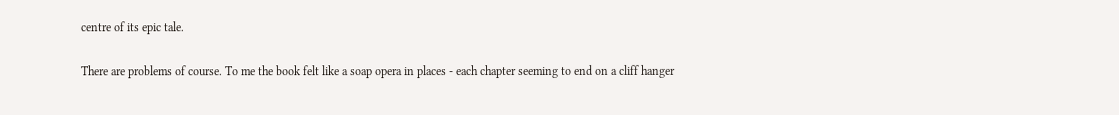centre of its epic tale.

There are problems of course. To me the book felt like a soap opera in places - each chapter seeming to end on a cliff hanger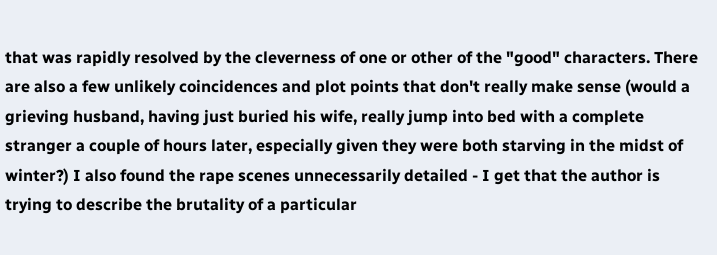that was rapidly resolved by the cleverness of one or other of the "good" characters. There are also a few unlikely coincidences and plot points that don't really make sense (would a grieving husband, having just buried his wife, really jump into bed with a complete stranger a couple of hours later, especially given they were both starving in the midst of winter?) I also found the rape scenes unnecessarily detailed - I get that the author is trying to describe the brutality of a particular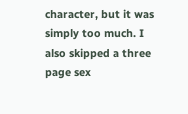character, but it was simply too much. I also skipped a three page sex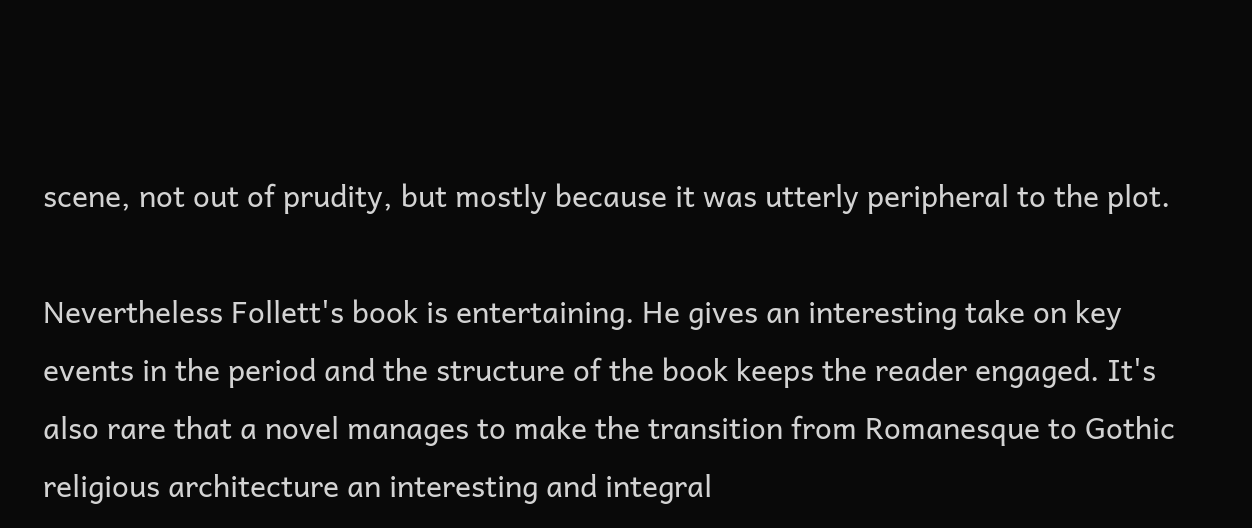scene, not out of prudity, but mostly because it was utterly peripheral to the plot.

Nevertheless Follett's book is entertaining. He gives an interesting take on key events in the period and the structure of the book keeps the reader engaged. It's also rare that a novel manages to make the transition from Romanesque to Gothic religious architecture an interesting and integral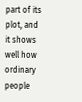part of its plot, and it shows well how ordinary people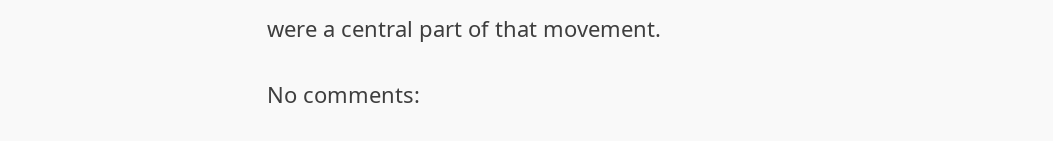were a central part of that movement.

No comments: